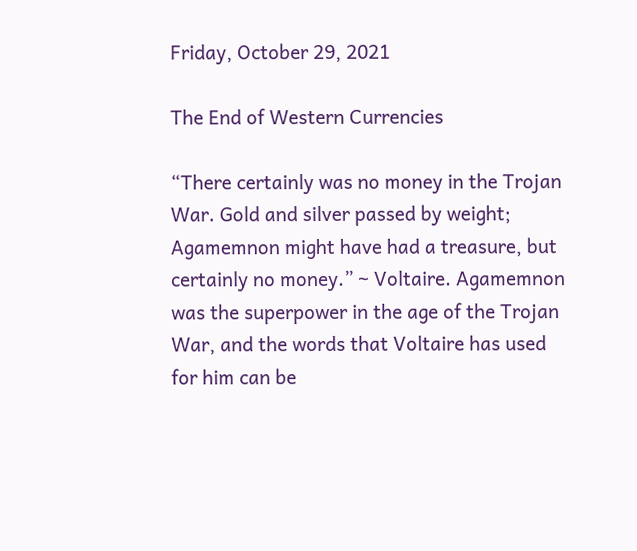Friday, October 29, 2021

The End of Western Currencies

“There certainly was no money in the Trojan War. Gold and silver passed by weight; Agamemnon might have had a treasure, but certainly no money.” ~ Voltaire. Agamemnon was the superpower in the age of the Trojan War, and the words that Voltaire has used for him can be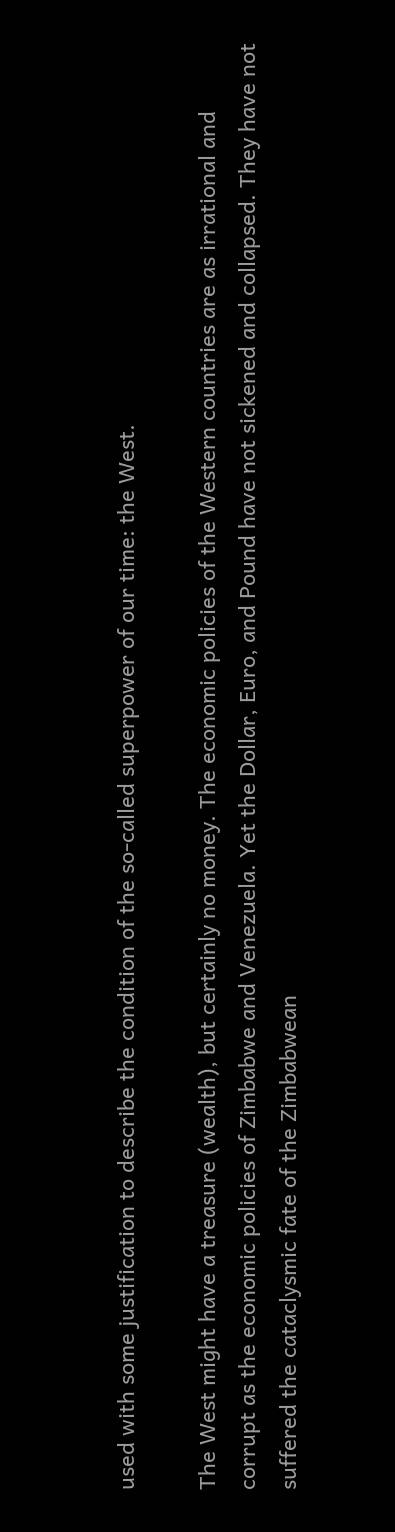used with some justification to describe the condition of the so-called superpower of our time: the West.

The West might have a treasure (wealth), but certainly no money. The economic policies of the Western countries are as irrational and corrupt as the economic policies of Zimbabwe and Venezuela. Yet the Dollar, Euro, and Pound have not sickened and collapsed. They have not suffered the cataclysmic fate of the Zimbabwean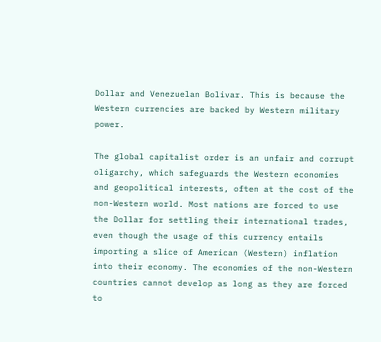Dollar and Venezuelan Bolivar. This is because the Western currencies are backed by Western military power.

The global capitalist order is an unfair and corrupt oligarchy, which safeguards the Western economies and geopolitical interests, often at the cost of the non-Western world. Most nations are forced to use the Dollar for settling their international trades, even though the usage of this currency entails importing a slice of American (Western) inflation into their economy. The economies of the non-Western countries cannot develop as long as they are forced to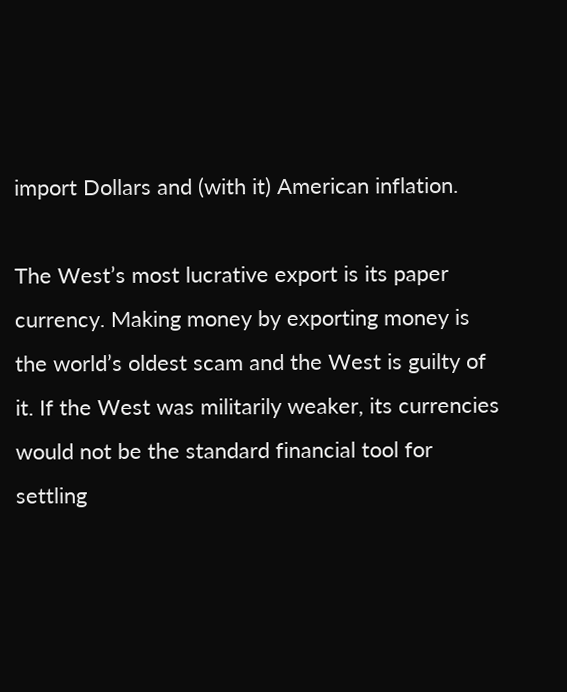import Dollars and (with it) American inflation.

The West’s most lucrative export is its paper currency. Making money by exporting money is the world’s oldest scam and the West is guilty of it. If the West was militarily weaker, its currencies would not be the standard financial tool for settling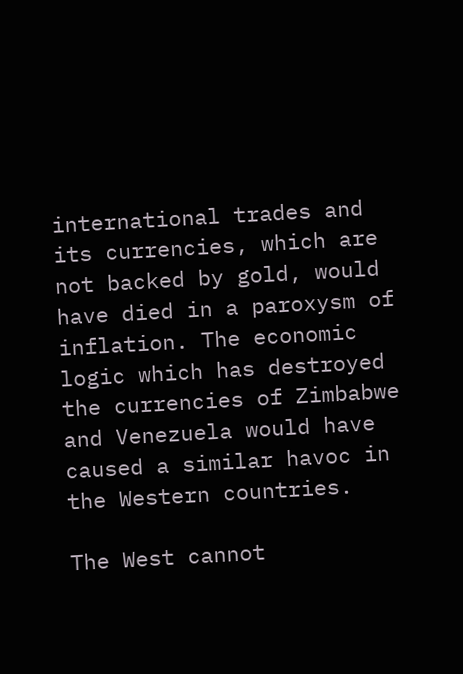international trades and its currencies, which are not backed by gold, would have died in a paroxysm of inflation. The economic logic which has destroyed the currencies of Zimbabwe and Venezuela would have caused a similar havoc in the Western countries.

The West cannot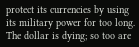protect its currencies by using its military power for too long. The dollar is dying; so too are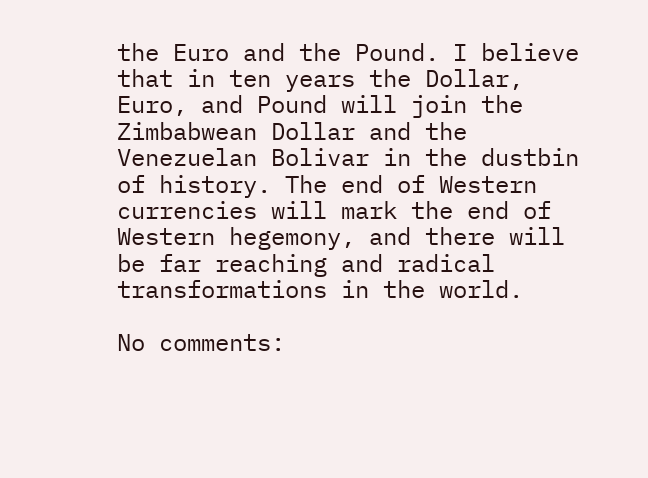the Euro and the Pound. I believe that in ten years the Dollar, Euro, and Pound will join the Zimbabwean Dollar and the Venezuelan Bolivar in the dustbin of history. The end of Western currencies will mark the end of Western hegemony, and there will be far reaching and radical transformations in the world.

No comments: